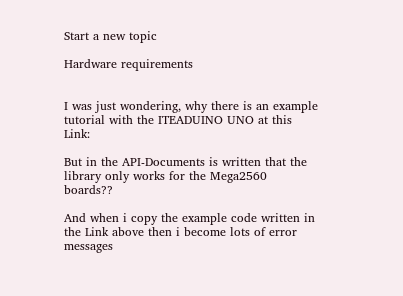Start a new topic

Hardware requirements


I was just wondering, why there is an example tutorial with the ITEADUINO UNO at this Link:

But in the API-Documents is written that the library only works for the Mega2560 boards??

And when i copy the example code written in the Link above then i become lots of error messages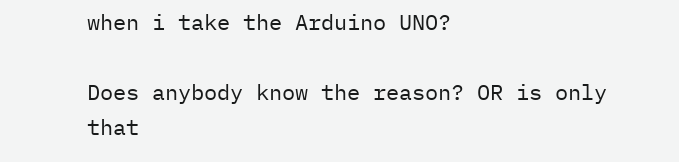when i take the Arduino UNO?

Does anybody know the reason? OR is only that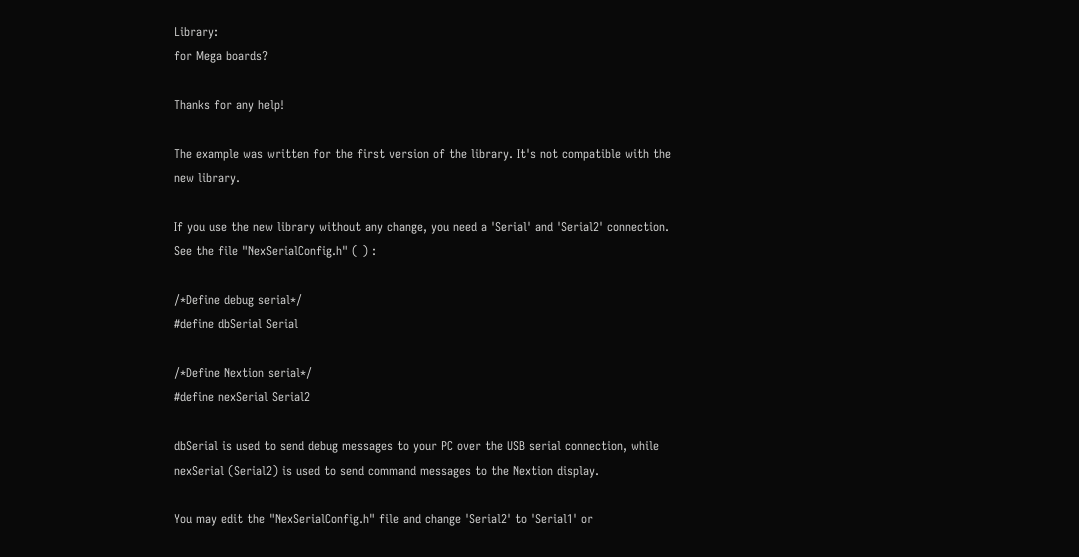Library:
for Mega boards?

Thanks for any help!

The example was written for the first version of the library. It's not compatible with the new library.

If you use the new library without any change, you need a 'Serial' and 'Serial2' connection. See the file "NexSerialConfig.h" ( ) :

/*Define debug serial*/
#define dbSerial Serial

/*Define Nextion serial*/
#define nexSerial Serial2

dbSerial is used to send debug messages to your PC over the USB serial connection, while nexSerial (Serial2) is used to send command messages to the Nextion display.

You may edit the "NexSerialConfig.h" file and change 'Serial2' to 'Serial1' or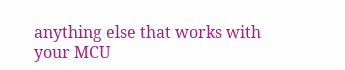anything else that works with your MCU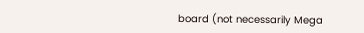board (not necessarily Mega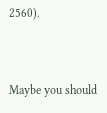2560).


Maybe you should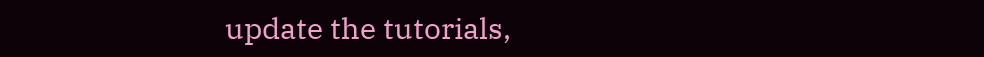update the tutorials,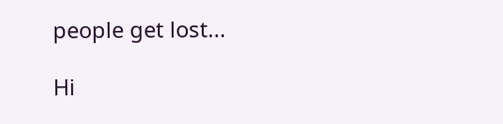people get lost...

Hi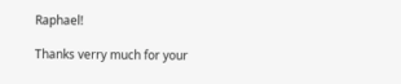Raphael!

Thanks verry much for your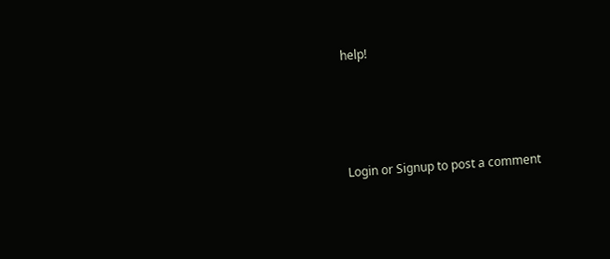help!




Login or Signup to post a comment